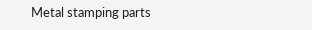Metal stamping parts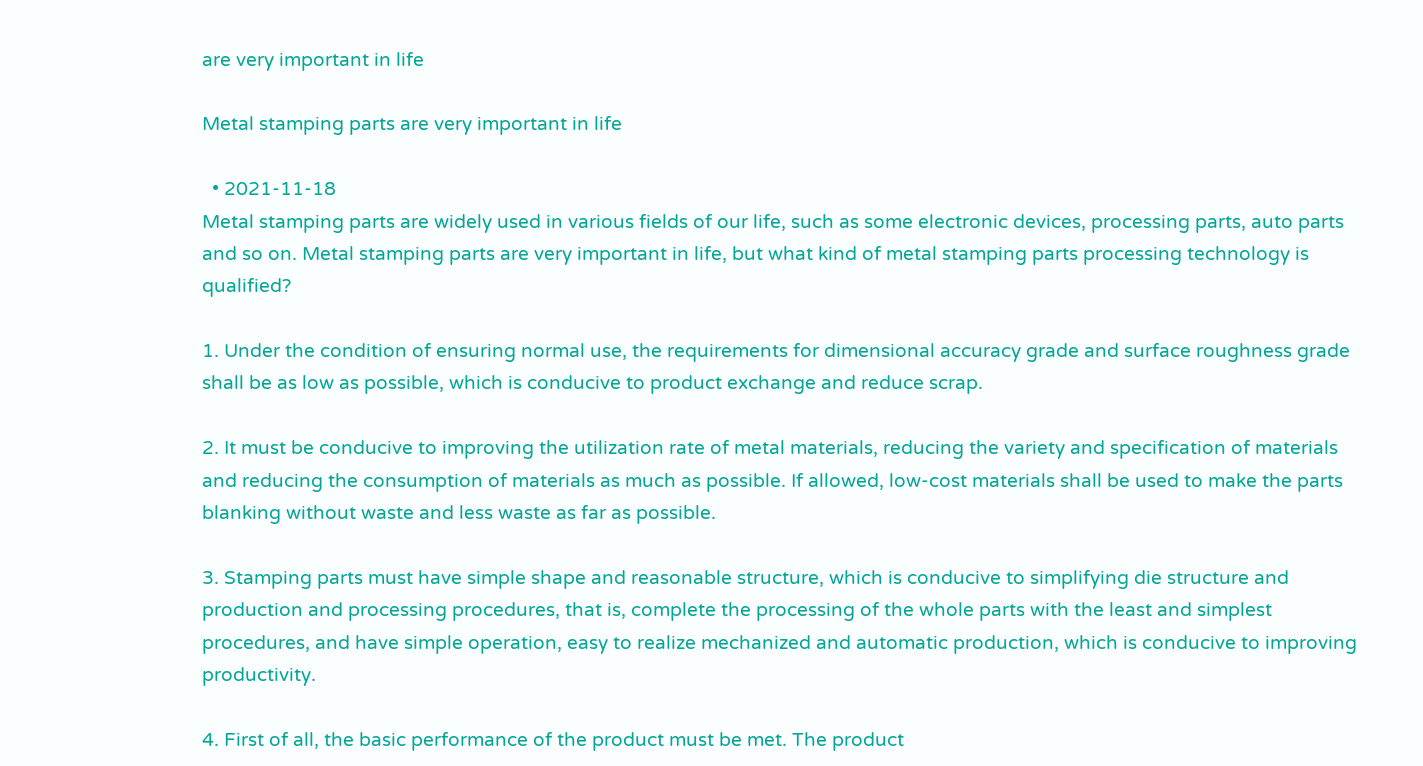are very important in life

Metal stamping parts are very important in life

  • 2021-11-18
Metal stamping parts are widely used in various fields of our life, such as some electronic devices, processing parts, auto parts and so on. Metal stamping parts are very important in life, but what kind of metal stamping parts processing technology is qualified?

1. Under the condition of ensuring normal use, the requirements for dimensional accuracy grade and surface roughness grade shall be as low as possible, which is conducive to product exchange and reduce scrap.

2. It must be conducive to improving the utilization rate of metal materials, reducing the variety and specification of materials and reducing the consumption of materials as much as possible. If allowed, low-cost materials shall be used to make the parts blanking without waste and less waste as far as possible.

3. Stamping parts must have simple shape and reasonable structure, which is conducive to simplifying die structure and production and processing procedures, that is, complete the processing of the whole parts with the least and simplest procedures, and have simple operation, easy to realize mechanized and automatic production, which is conducive to improving productivity.

4. First of all, the basic performance of the product must be met. The product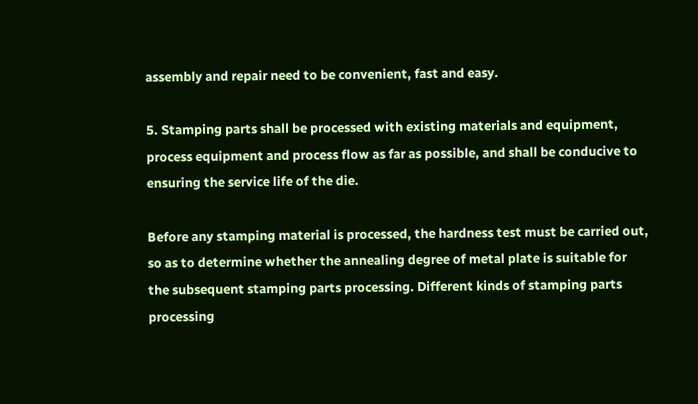assembly and repair need to be convenient, fast and easy.

5. Stamping parts shall be processed with existing materials and equipment, process equipment and process flow as far as possible, and shall be conducive to ensuring the service life of the die.

Before any stamping material is processed, the hardness test must be carried out, so as to determine whether the annealing degree of metal plate is suitable for the subsequent stamping parts processing. Different kinds of stamping parts processing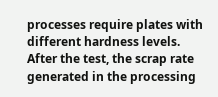processes require plates with different hardness levels. After the test, the scrap rate generated in the processing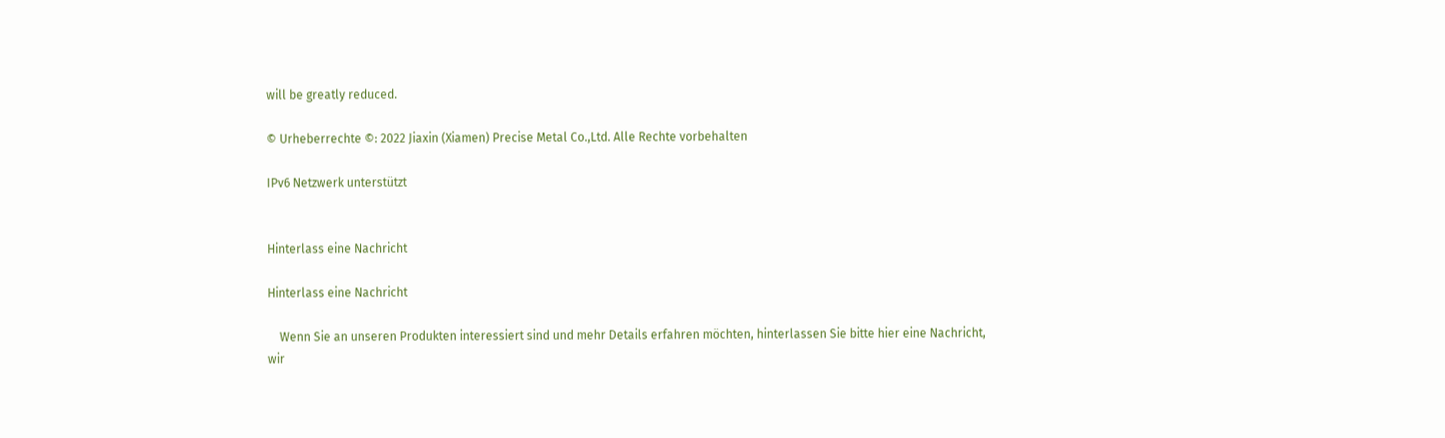will be greatly reduced.

© Urheberrechte ©: 2022 Jiaxin (Xiamen) Precise Metal Co.,Ltd. Alle Rechte vorbehalten

IPv6 Netzwerk unterstützt


Hinterlass eine Nachricht

Hinterlass eine Nachricht

    Wenn Sie an unseren Produkten interessiert sind und mehr Details erfahren möchten, hinterlassen Sie bitte hier eine Nachricht, wir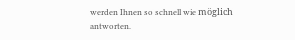werden Ihnen so schnell wie möglich antworten.